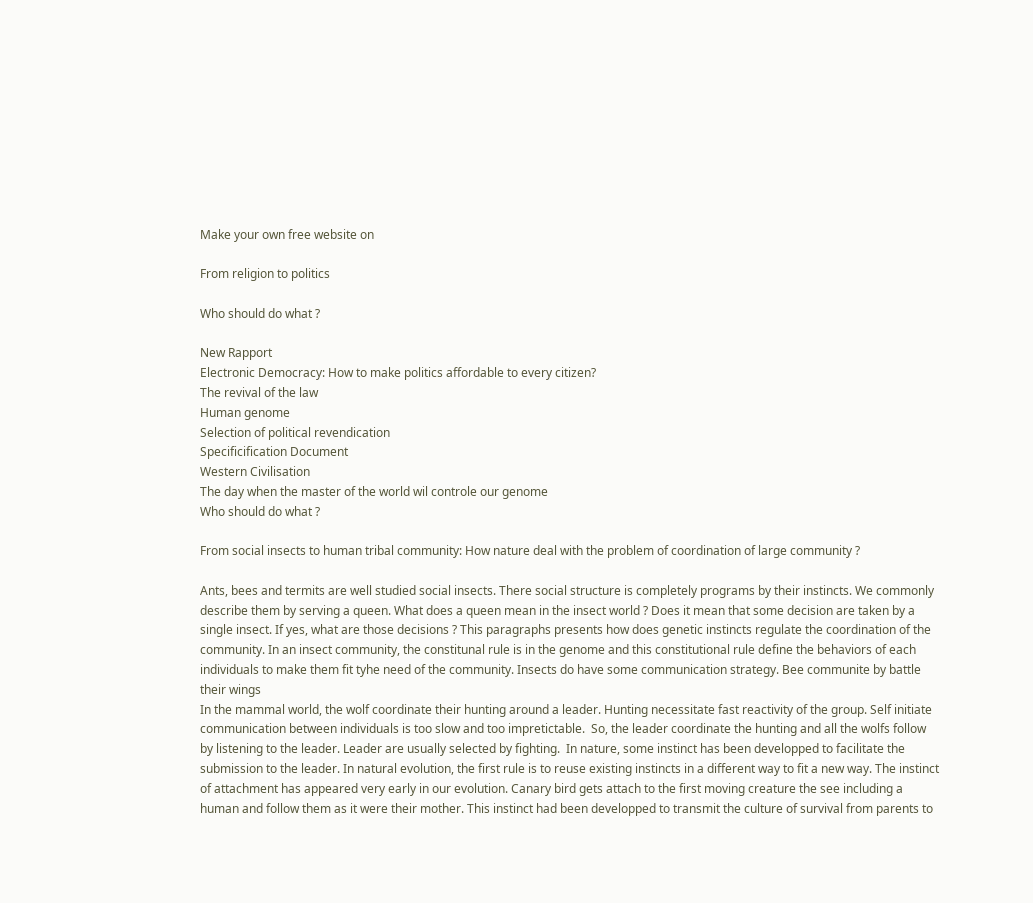Make your own free website on

From religion to politics

Who should do what ?

New Rapport
Electronic Democracy: How to make politics affordable to every citizen?
The revival of the law
Human genome
Selection of political revendication
Specificification Document
Western Civilisation
The day when the master of the world wil controle our genome
Who should do what ?

From social insects to human tribal community: How nature deal with the problem of coordination of large community ?

Ants, bees and termits are well studied social insects. There social structure is completely programs by their instincts. We commonly describe them by serving a queen. What does a queen mean in the insect world ? Does it mean that some decision are taken by a single insect. If yes, what are those decisions ? This paragraphs presents how does genetic instincts regulate the coordination of the community. In an insect community, the constitunal rule is in the genome and this constitutional rule define the behaviors of each individuals to make them fit tyhe need of the community. Insects do have some communication strategy. Bee communite by battle their wings
In the mammal world, the wolf coordinate their hunting around a leader. Hunting necessitate fast reactivity of the group. Self initiate communication between individuals is too slow and too impretictable.  So, the leader coordinate the hunting and all the wolfs follow by listening to the leader. Leader are usually selected by fighting.  In nature, some instinct has been developped to facilitate the submission to the leader. In natural evolution, the first rule is to reuse existing instincts in a different way to fit a new way. The instinct of attachment has appeared very early in our evolution. Canary bird gets attach to the first moving creature the see including a human and follow them as it were their mother. This instinct had been developped to transmit the culture of survival from parents to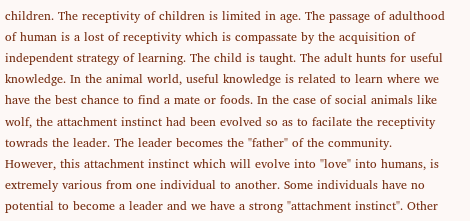children. The receptivity of children is limited in age. The passage of adulthood of human is a lost of receptivity which is compassate by the acquisition of independent strategy of learning. The child is taught. The adult hunts for useful knowledge. In the animal world, useful knowledge is related to learn where we have the best chance to find a mate or foods. In the case of social animals like wolf, the attachment instinct had been evolved so as to facilate the receptivity towrads the leader. The leader becomes the "father" of the community.  However, this attachment instinct which will evolve into "love" into humans, is extremely various from one individual to another. Some individuals have no potential to become a leader and we have a strong "attachment instinct". Other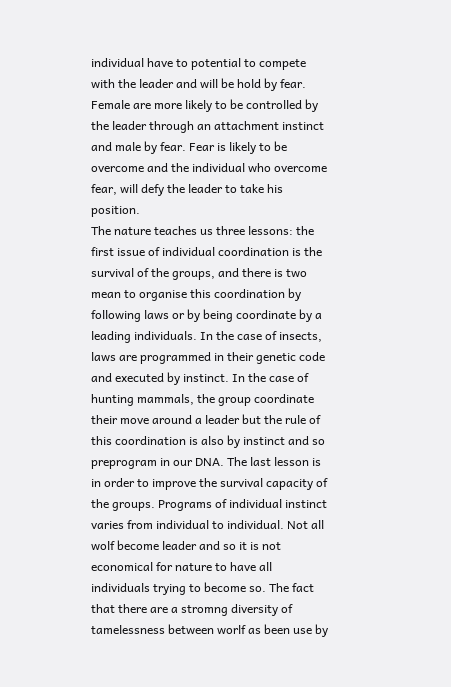individual have to potential to compete with the leader and will be hold by fear. Female are more likely to be controlled by the leader through an attachment instinct and male by fear. Fear is likely to be overcome and the individual who overcome fear, will defy the leader to take his position.
The nature teaches us three lessons: the first issue of individual coordination is the survival of the groups, and there is two mean to organise this coordination by following laws or by being coordinate by a leading individuals. In the case of insects, laws are programmed in their genetic code and executed by instinct. In the case of hunting mammals, the group coordinate their move around a leader but the rule of this coordination is also by instinct and so preprogram in our DNA. The last lesson is in order to improve the survival capacity of the groups. Programs of individual instinct varies from individual to individual. Not all wolf become leader and so it is not economical for nature to have all individuals trying to become so. The fact that there are a stromng diversity of tamelessness between worlf as been use by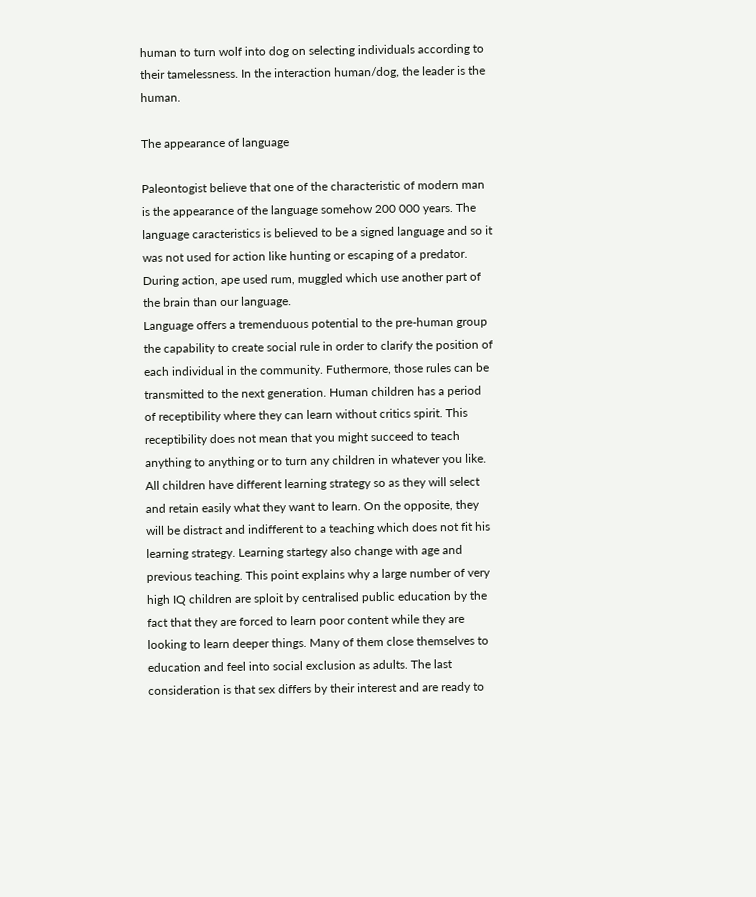human to turn wolf into dog on selecting individuals according to their tamelessness. In the interaction human/dog, the leader is the human.

The appearance of language

Paleontogist believe that one of the characteristic of modern man is the appearance of the language somehow 200 000 years. The language caracteristics is believed to be a signed language and so it was not used for action like hunting or escaping of a predator. During action, ape used rum, muggled which use another part of the brain than our language.
Language offers a tremenduous potential to the pre-human group the capability to create social rule in order to clarify the position of each individual in the community. Futhermore, those rules can be transmitted to the next generation. Human children has a period of receptibility where they can learn without critics spirit. This receptibility does not mean that you might succeed to teach anything to anything or to turn any children in whatever you like. All children have different learning strategy so as they will select and retain easily what they want to learn. On the opposite, they will be distract and indifferent to a teaching which does not fit his learning strategy. Learning startegy also change with age and previous teaching. This point explains why a large number of very high IQ children are sploit by centralised public education by the fact that they are forced to learn poor content while they are looking to learn deeper things. Many of them close themselves to education and feel into social exclusion as adults. The last consideration is that sex differs by their interest and are ready to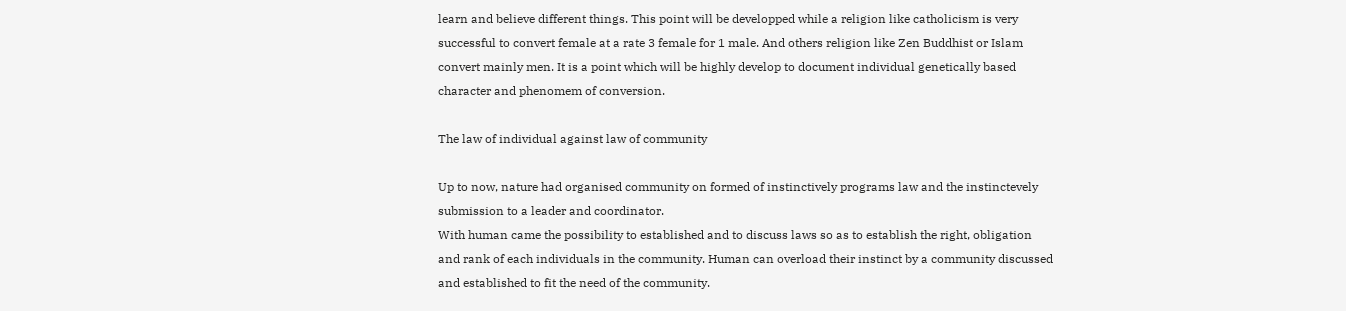learn and believe different things. This point will be developped while a religion like catholicism is very successful to convert female at a rate 3 female for 1 male. And others religion like Zen Buddhist or Islam convert mainly men. It is a point which will be highly develop to document individual genetically based character and phenomem of conversion.

The law of individual against law of community

Up to now, nature had organised community on formed of instinctively programs law and the instinctevely submission to a leader and coordinator.
With human came the possibility to established and to discuss laws so as to establish the right, obligation and rank of each individuals in the community. Human can overload their instinct by a community discussed and established to fit the need of the community.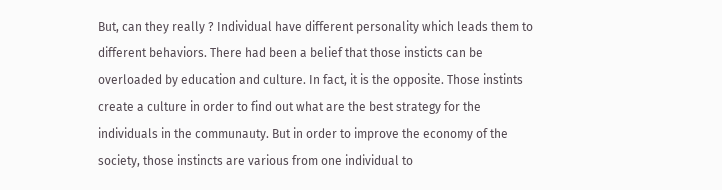But, can they really ? Individual have different personality which leads them to different behaviors. There had been a belief that those insticts can be overloaded by education and culture. In fact, it is the opposite. Those instints create a culture in order to find out what are the best strategy for the individuals in the communauty. But in order to improve the economy of the society, those instincts are various from one individual to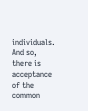individuals. And so, there is acceptance of the common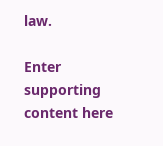law.

Enter supporting content here